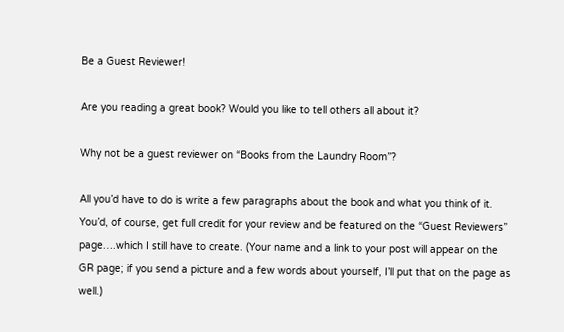Be a Guest Reviewer!

Are you reading a great book? Would you like to tell others all about it?

Why not be a guest reviewer on “Books from the Laundry Room”?

All you’d have to do is write a few paragraphs about the book and what you think of it. You’d, of course, get full credit for your review and be featured on the “Guest Reviewers” page….which I still have to create. (Your name and a link to your post will appear on the GR page; if you send a picture and a few words about yourself, I’ll put that on the page as well.)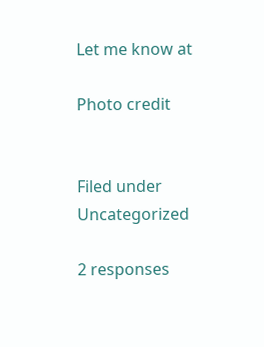Let me know at

Photo credit


Filed under Uncategorized

2 responses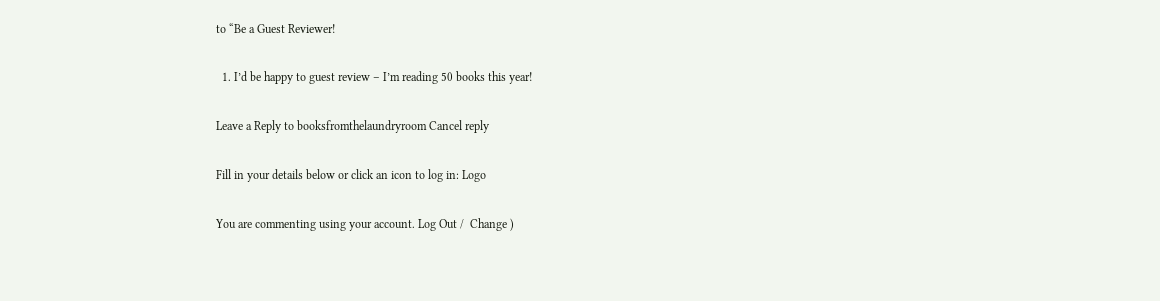to “Be a Guest Reviewer!

  1. I’d be happy to guest review – I’m reading 50 books this year!

Leave a Reply to booksfromthelaundryroom Cancel reply

Fill in your details below or click an icon to log in: Logo

You are commenting using your account. Log Out /  Change )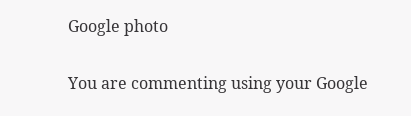Google photo

You are commenting using your Google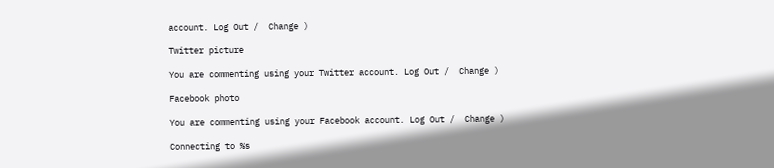account. Log Out /  Change )

Twitter picture

You are commenting using your Twitter account. Log Out /  Change )

Facebook photo

You are commenting using your Facebook account. Log Out /  Change )

Connecting to %s